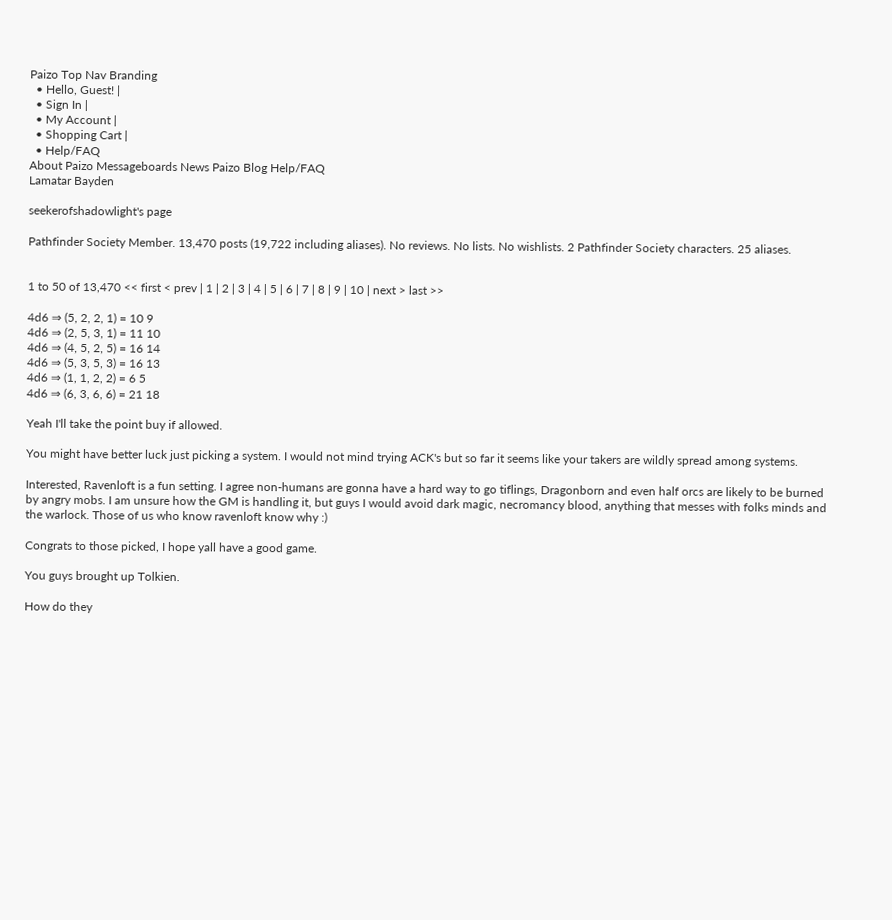Paizo Top Nav Branding
  • Hello, Guest! |
  • Sign In |
  • My Account |
  • Shopping Cart |
  • Help/FAQ
About Paizo Messageboards News Paizo Blog Help/FAQ
Lamatar Bayden

seekerofshadowlight's page

Pathfinder Society Member. 13,470 posts (19,722 including aliases). No reviews. No lists. No wishlists. 2 Pathfinder Society characters. 25 aliases.


1 to 50 of 13,470 << first < prev | 1 | 2 | 3 | 4 | 5 | 6 | 7 | 8 | 9 | 10 | next > last >>

4d6 ⇒ (5, 2, 2, 1) = 10 9
4d6 ⇒ (2, 5, 3, 1) = 11 10
4d6 ⇒ (4, 5, 2, 5) = 16 14
4d6 ⇒ (5, 3, 5, 3) = 16 13
4d6 ⇒ (1, 1, 2, 2) = 6 5
4d6 ⇒ (6, 3, 6, 6) = 21 18

Yeah I'll take the point buy if allowed.

You might have better luck just picking a system. I would not mind trying ACK's but so far it seems like your takers are wildly spread among systems.

Interested, Ravenloft is a fun setting. I agree non-humans are gonna have a hard way to go tiflings, Dragonborn and even half orcs are likely to be burned by angry mobs. I am unsure how the GM is handling it, but guys I would avoid dark magic, necromancy blood, anything that messes with folks minds and the warlock. Those of us who know ravenloft know why :)

Congrats to those picked, I hope yall have a good game.

You guys brought up Tolkien.

How do they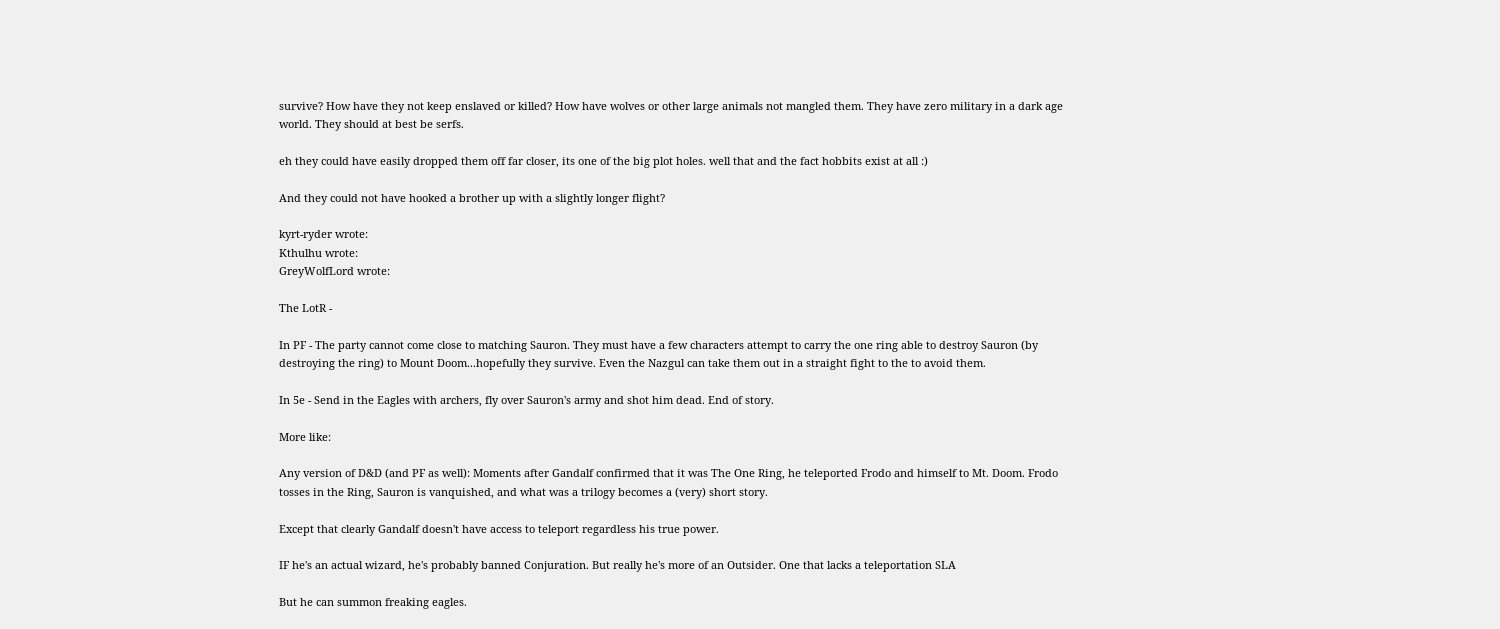survive? How have they not keep enslaved or killed? How have wolves or other large animals not mangled them. They have zero military in a dark age world. They should at best be serfs.

eh they could have easily dropped them off far closer, its one of the big plot holes. well that and the fact hobbits exist at all :)

And they could not have hooked a brother up with a slightly longer flight?

kyrt-ryder wrote:
Kthulhu wrote:
GreyWolfLord wrote:

The LotR -

In PF - The party cannot come close to matching Sauron. They must have a few characters attempt to carry the one ring able to destroy Sauron (by destroying the ring) to Mount Doom...hopefully they survive. Even the Nazgul can take them out in a straight fight to the to avoid them.

In 5e - Send in the Eagles with archers, fly over Sauron's army and shot him dead. End of story.

More like:

Any version of D&D (and PF as well): Moments after Gandalf confirmed that it was The One Ring, he teleported Frodo and himself to Mt. Doom. Frodo tosses in the Ring, Sauron is vanquished, and what was a trilogy becomes a (very) short story.

Except that clearly Gandalf doesn't have access to teleport regardless his true power.

IF he's an actual wizard, he's probably banned Conjuration. But really he's more of an Outsider. One that lacks a teleportation SLA

But he can summon freaking eagles.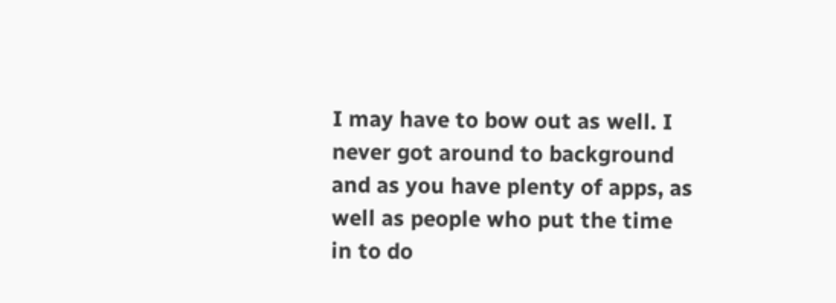I may have to bow out as well. I never got around to background and as you have plenty of apps, as well as people who put the time in to do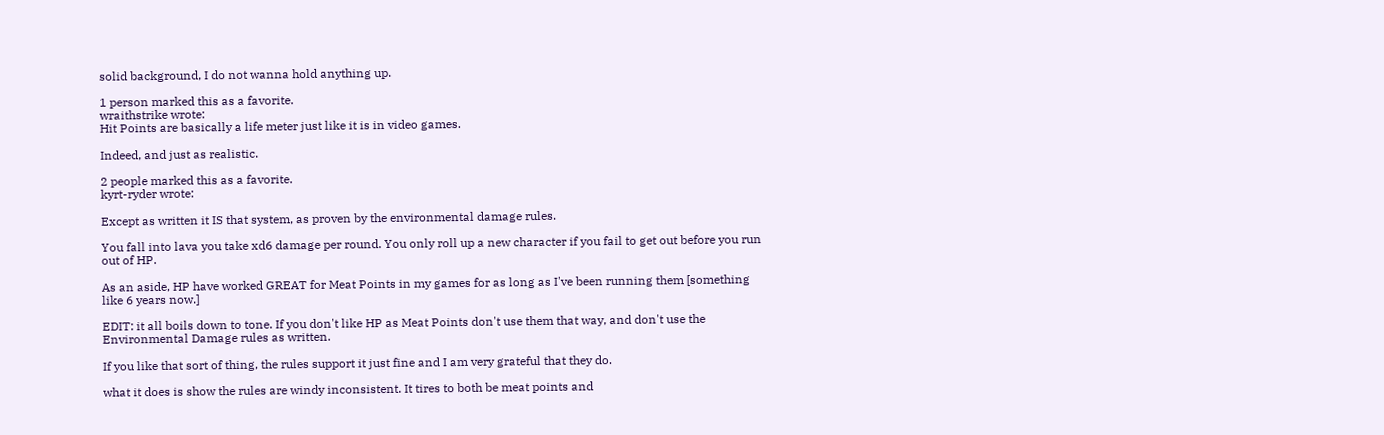solid background, I do not wanna hold anything up.

1 person marked this as a favorite.
wraithstrike wrote:
Hit Points are basically a life meter just like it is in video games.

Indeed, and just as realistic.

2 people marked this as a favorite.
kyrt-ryder wrote:

Except as written it IS that system, as proven by the environmental damage rules.

You fall into lava you take xd6 damage per round. You only roll up a new character if you fail to get out before you run out of HP.

As an aside, HP have worked GREAT for Meat Points in my games for as long as I've been running them [something like 6 years now.]

EDIT: it all boils down to tone. If you don't like HP as Meat Points don't use them that way, and don't use the Environmental Damage rules as written.

If you like that sort of thing, the rules support it just fine and I am very grateful that they do.

what it does is show the rules are windy inconsistent. It tires to both be meat points and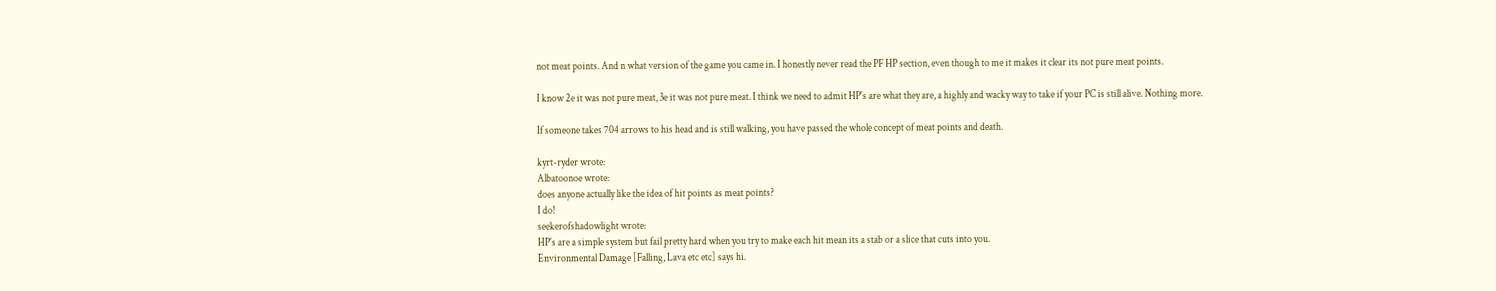not meat points. And n what version of the game you came in. I honestly never read the PF HP section, even though to me it makes it clear its not pure meat points.

I know 2e it was not pure meat, 3e it was not pure meat. I think we need to admit HP's are what they are, a highly and wacky way to take if your PC is still alive. Nothing more.

If someone takes 704 arrows to his head and is still walking, you have passed the whole concept of meat points and death.

kyrt-ryder wrote:
Albatoonoe wrote:
does anyone actually like the idea of hit points as meat points?
I do!
seekerofshadowlight wrote:
HP's are a simple system but fail pretty hard when you try to make each hit mean its a stab or a slice that cuts into you.
Environmental Damage [Falling, Lava etc etc] says hi.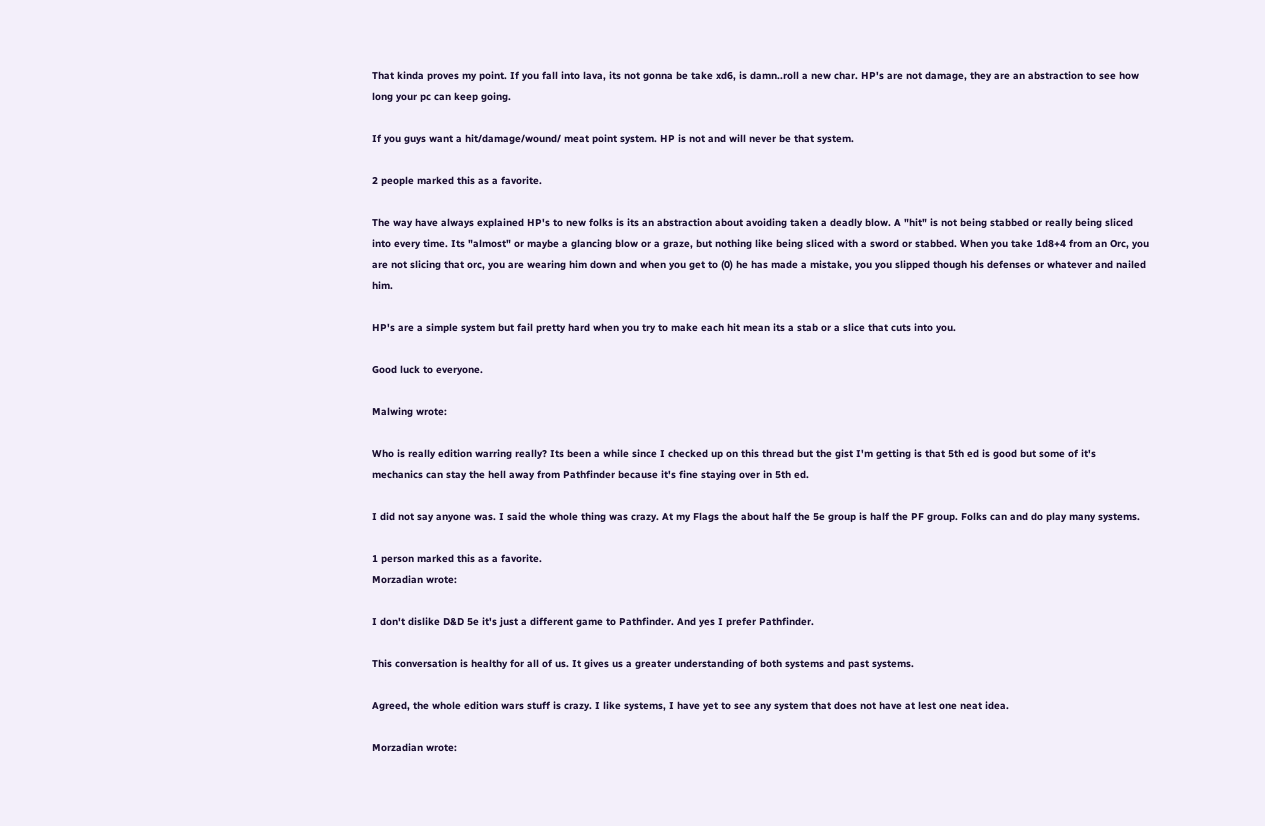That kinda proves my point. If you fall into lava, its not gonna be take xd6, is damn..roll a new char. HP's are not damage, they are an abstraction to see how long your pc can keep going.

If you guys want a hit/damage/wound/ meat point system. HP is not and will never be that system.

2 people marked this as a favorite.

The way have always explained HP's to new folks is its an abstraction about avoiding taken a deadly blow. A "hit" is not being stabbed or really being sliced into every time. Its "almost" or maybe a glancing blow or a graze, but nothing like being sliced with a sword or stabbed. When you take 1d8+4 from an Orc, you are not slicing that orc, you are wearing him down and when you get to (0) he has made a mistake, you you slipped though his defenses or whatever and nailed him.

HP's are a simple system but fail pretty hard when you try to make each hit mean its a stab or a slice that cuts into you.

Good luck to everyone.

Malwing wrote:

Who is really edition warring really? Its been a while since I checked up on this thread but the gist I'm getting is that 5th ed is good but some of it's mechanics can stay the hell away from Pathfinder because it's fine staying over in 5th ed.

I did not say anyone was. I said the whole thing was crazy. At my Flags the about half the 5e group is half the PF group. Folks can and do play many systems.

1 person marked this as a favorite.
Morzadian wrote:

I don't dislike D&D 5e it's just a different game to Pathfinder. And yes I prefer Pathfinder.

This conversation is healthy for all of us. It gives us a greater understanding of both systems and past systems.

Agreed, the whole edition wars stuff is crazy. I like systems, I have yet to see any system that does not have at lest one neat idea.

Morzadian wrote: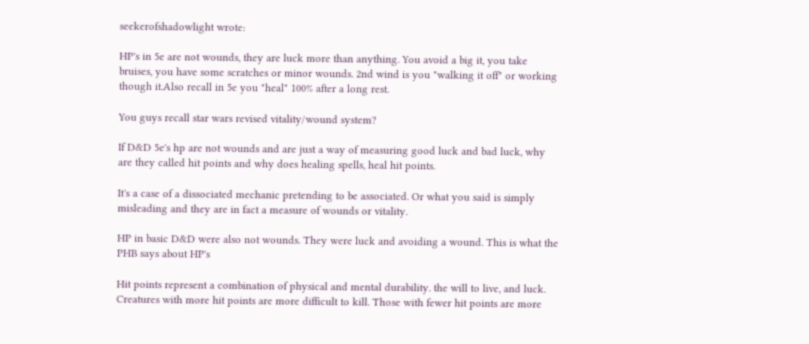seekerofshadowlight wrote:

HP's in 5e are not wounds, they are luck more than anything. You avoid a big it, you take bruises, you have some scratches or minor wounds. 2nd wind is you "walking it off" or working though it.Also recall in 5e you "heal" 100% after a long rest.

You guys recall star wars revised vitality/wound system?

If D&D 5e's hp are not wounds and are just a way of measuring good luck and bad luck, why are they called hit points and why does healing spells, heal hit points.

It's a case of a dissociated mechanic pretending to be associated. Or what you said is simply misleading and they are in fact a measure of wounds or vitality.

HP in basic D&D were also not wounds. They were luck and avoiding a wound. This is what the PHB says about HP's

Hit points represent a combination of physical and mental durability. the will to live, and luck. Creatures with more hit points are more difficult to kill. Those with fewer hit points are more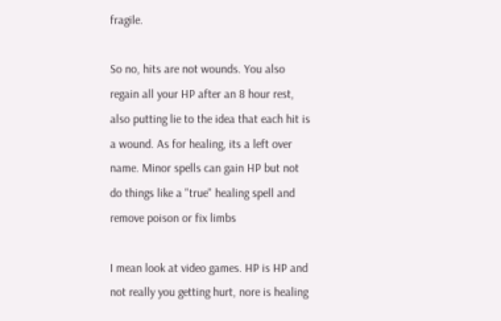fragile.

So no, hits are not wounds. You also regain all your HP after an 8 hour rest, also putting lie to the idea that each hit is a wound. As for healing, its a left over name. Minor spells can gain HP but not do things like a "true" healing spell and remove poison or fix limbs

I mean look at video games. HP is HP and not really you getting hurt, nore is healing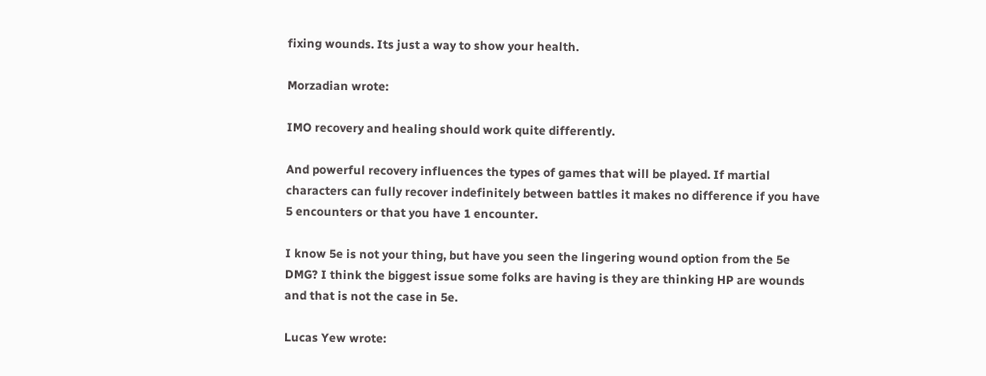fixing wounds. Its just a way to show your health.

Morzadian wrote:

IMO recovery and healing should work quite differently.

And powerful recovery influences the types of games that will be played. If martial characters can fully recover indefinitely between battles it makes no difference if you have 5 encounters or that you have 1 encounter.

I know 5e is not your thing, but have you seen the lingering wound option from the 5e DMG? I think the biggest issue some folks are having is they are thinking HP are wounds and that is not the case in 5e.

Lucas Yew wrote: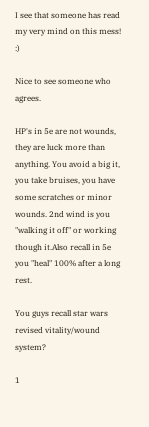I see that someone has read my very mind on this mess! :)

Nice to see someone who agrees.

HP's in 5e are not wounds, they are luck more than anything. You avoid a big it, you take bruises, you have some scratches or minor wounds. 2nd wind is you "walking it off" or working though it.Also recall in 5e you "heal" 100% after a long rest.

You guys recall star wars revised vitality/wound system?

1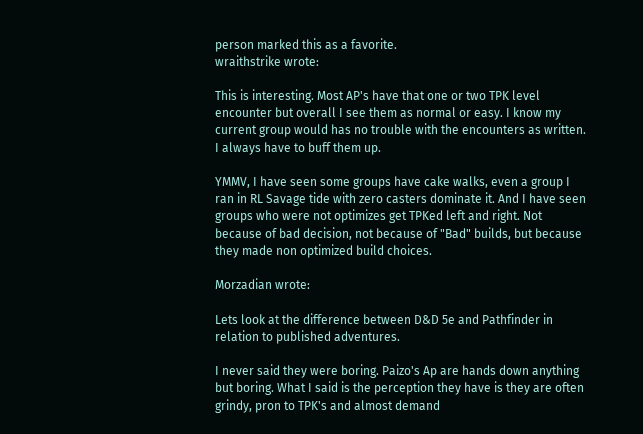person marked this as a favorite.
wraithstrike wrote:

This is interesting. Most AP's have that one or two TPK level encounter but overall I see them as normal or easy. I know my current group would has no trouble with the encounters as written. I always have to buff them up.

YMMV, I have seen some groups have cake walks, even a group I ran in RL Savage tide with zero casters dominate it. And I have seen groups who were not optimizes get TPKed left and right. Not because of bad decision, not because of "Bad" builds, but because they made non optimized build choices.

Morzadian wrote:

Lets look at the difference between D&D 5e and Pathfinder in relation to published adventures.

I never said they were boring. Paizo's Ap are hands down anything but boring. What I said is the perception they have is they are often grindy, pron to TPK's and almost demand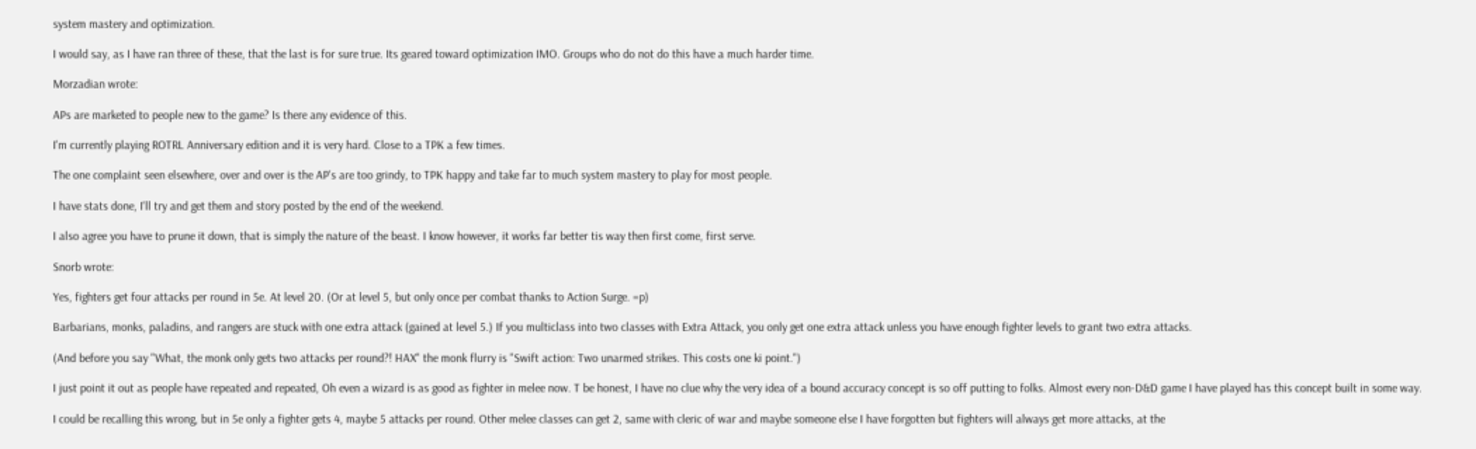system mastery and optimization.

I would say, as I have ran three of these, that the last is for sure true. Its geared toward optimization IMO. Groups who do not do this have a much harder time.

Morzadian wrote:

APs are marketed to people new to the game? Is there any evidence of this.

I'm currently playing ROTRL Anniversary edition and it is very hard. Close to a TPK a few times.

The one complaint seen elsewhere, over and over is the AP's are too grindy, to TPK happy and take far to much system mastery to play for most people.

I have stats done, I'll try and get them and story posted by the end of the weekend.

I also agree you have to prune it down, that is simply the nature of the beast. I know however, it works far better tis way then first come, first serve.

Snorb wrote:

Yes, fighters get four attacks per round in 5e. At level 20. (Or at level 5, but only once per combat thanks to Action Surge. =p)

Barbarians, monks, paladins, and rangers are stuck with one extra attack (gained at level 5.) If you multiclass into two classes with Extra Attack, you only get one extra attack unless you have enough fighter levels to grant two extra attacks.

(And before you say "What, the monk only gets two attacks per round?! HAX" the monk flurry is "Swift action: Two unarmed strikes. This costs one ki point.")

I just point it out as people have repeated and repeated, Oh even a wizard is as good as fighter in melee now. T be honest, I have no clue why the very idea of a bound accuracy concept is so off putting to folks. Almost every non-D&D game I have played has this concept built in some way.

I could be recalling this wrong, but in 5e only a fighter gets 4, maybe 5 attacks per round. Other melee classes can get 2, same with cleric of war and maybe someone else I have forgotten but fighters will always get more attacks, at the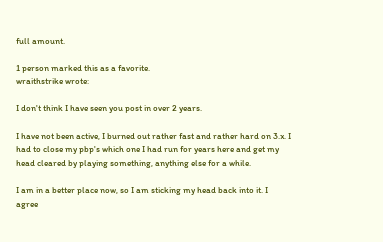full amount.

1 person marked this as a favorite.
wraithstrike wrote:

I don't think I have seen you post in over 2 years.

I have not been active, I burned out rather fast and rather hard on 3.x. I had to close my pbp's which one I had run for years here and get my head cleared by playing something, anything else for a while.

I am in a better place now, so I am sticking my head back into it. I agree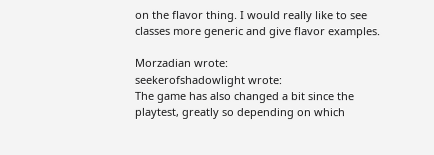on the flavor thing. I would really like to see classes more generic and give flavor examples.

Morzadian wrote:
seekerofshadowlight wrote:
The game has also changed a bit since the playtest, greatly so depending on which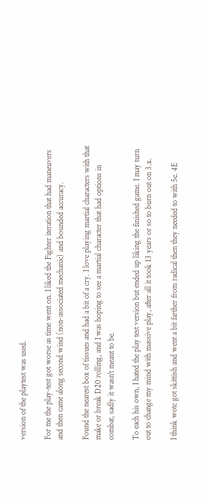version of the playtest was used.

For me the play-test got worse as time went on. I liked the Fighter iteration that had maneuvers and then came along second wind (non-associated mechanic) and bounded accuracy.

Found the nearest box of tissues and had a bit of a cry. I love playing martial characters with that make or break D20 rolling, and I was hoping to see a martial character that had options in combat, sadly it wasn't meant to be.

To each his own, I hated the play test version but ended up liking the finished game. I may turn out to change my mind with massive play, after all it took 13 years or so to burn out on 3.x.

I think wotc got skittish and went a bit farther from radical then they needed to with 5e. 4E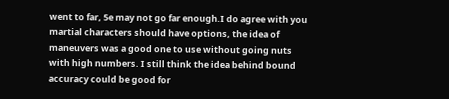went to far, 5e may not go far enough.I do agree with you martial characters should have options, the idea of maneuvers was a good one to use without going nuts with high numbers. I still think the idea behind bound accuracy could be good for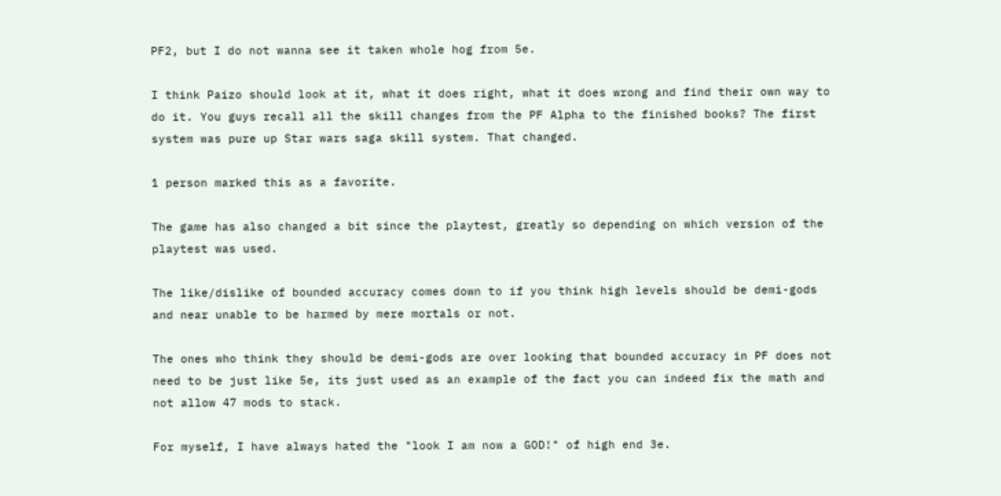PF2, but I do not wanna see it taken whole hog from 5e.

I think Paizo should look at it, what it does right, what it does wrong and find their own way to do it. You guys recall all the skill changes from the PF Alpha to the finished books? The first system was pure up Star wars saga skill system. That changed.

1 person marked this as a favorite.

The game has also changed a bit since the playtest, greatly so depending on which version of the playtest was used.

The like/dislike of bounded accuracy comes down to if you think high levels should be demi-gods and near unable to be harmed by mere mortals or not.

The ones who think they should be demi-gods are over looking that bounded accuracy in PF does not need to be just like 5e, its just used as an example of the fact you can indeed fix the math and not allow 47 mods to stack.

For myself, I have always hated the "look I am now a GOD!" of high end 3e.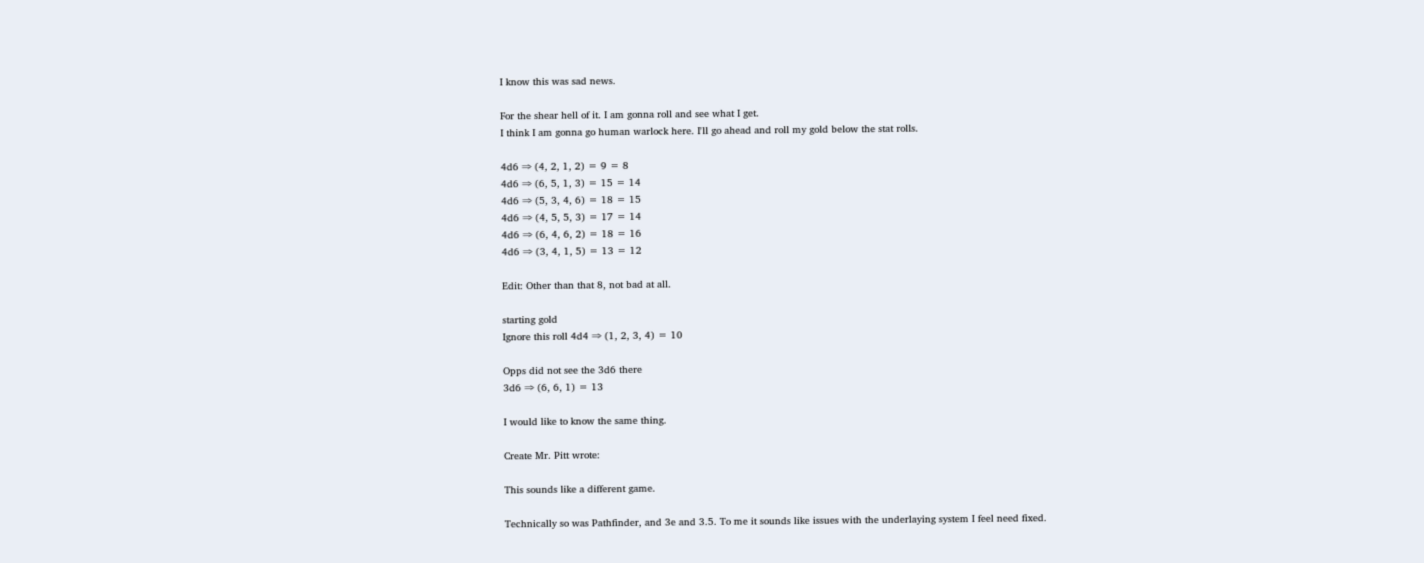I know this was sad news.

For the shear hell of it. I am gonna roll and see what I get.
I think I am gonna go human warlock here. I'll go ahead and roll my gold below the stat rolls.

4d6 ⇒ (4, 2, 1, 2) = 9 = 8
4d6 ⇒ (6, 5, 1, 3) = 15 = 14
4d6 ⇒ (5, 3, 4, 6) = 18 = 15
4d6 ⇒ (4, 5, 5, 3) = 17 = 14
4d6 ⇒ (6, 4, 6, 2) = 18 = 16
4d6 ⇒ (3, 4, 1, 5) = 13 = 12

Edit: Other than that 8, not bad at all.

starting gold
Ignore this roll 4d4 ⇒ (1, 2, 3, 4) = 10

Opps did not see the 3d6 there
3d6 ⇒ (6, 6, 1) = 13

I would like to know the same thing.

Create Mr. Pitt wrote:

This sounds like a different game.

Technically so was Pathfinder, and 3e and 3.5. To me it sounds like issues with the underlaying system I feel need fixed.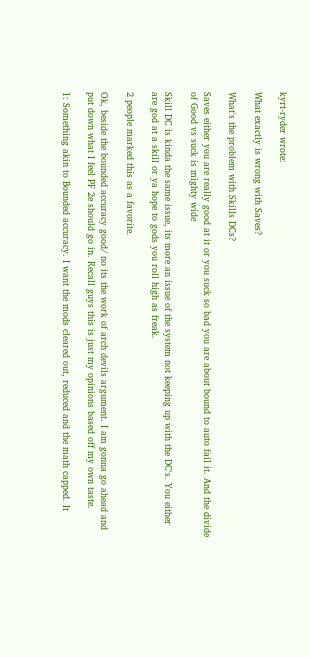kyrt-ryder wrote:

What exactly is wrong with Saves?

What's the problem with Skills DCs?

Saves either you are really good at it or you suck so bad you are about bound to auto fail it. And the divide of Good vs suck is mighty wide

Skill DC is kinda the same issue, its more an issue of the system not keeping up with the DC's. You either are god at a skill or ya hope to gods you roll high as freak.

2 people marked this as a favorite.

Ok, beside the bounded accuracy good/ no its the work of arch devils argument. I am gonna go ahead and put down what I feel PF 2e should go in. Recall guys this is just my opinions based off my own taste.

1: Something akin to Bounded accuracy. I want the mods cleared out, reduced and the math capped. It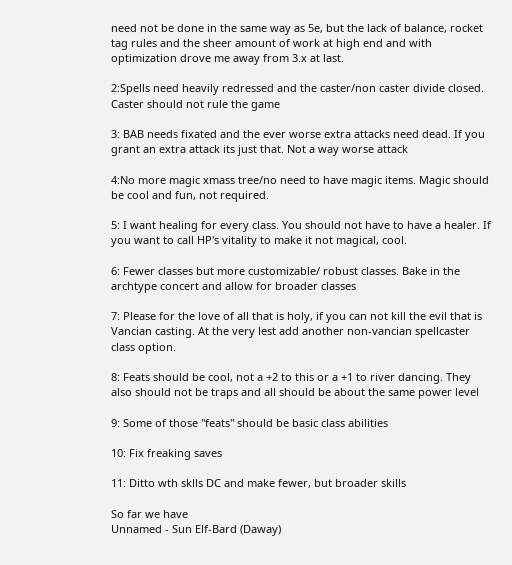need not be done in the same way as 5e, but the lack of balance, rocket tag rules and the sheer amount of work at high end and with optimization drove me away from 3.x at last.

2:Spells need heavily redressed and the caster/non caster divide closed. Caster should not rule the game

3: BAB needs fixated and the ever worse extra attacks need dead. If you grant an extra attack its just that. Not a way worse attack

4:No more magic xmass tree/no need to have magic items. Magic should be cool and fun, not required.

5: I want healing for every class. You should not have to have a healer. If you want to call HP's vitality to make it not magical, cool.

6: Fewer classes but more customizable/ robust classes. Bake in the archtype concert and allow for broader classes

7: Please for the love of all that is holy, if you can not kill the evil that is Vancian casting. At the very lest add another non-vancian spellcaster class option.

8: Feats should be cool, not a +2 to this or a +1 to river dancing. They also should not be traps and all should be about the same power level

9: Some of those "feats" should be basic class abilities

10: Fix freaking saves

11: Ditto wth sklls DC and make fewer, but broader skills

So far we have
Unnamed - Sun Elf-Bard (Daway)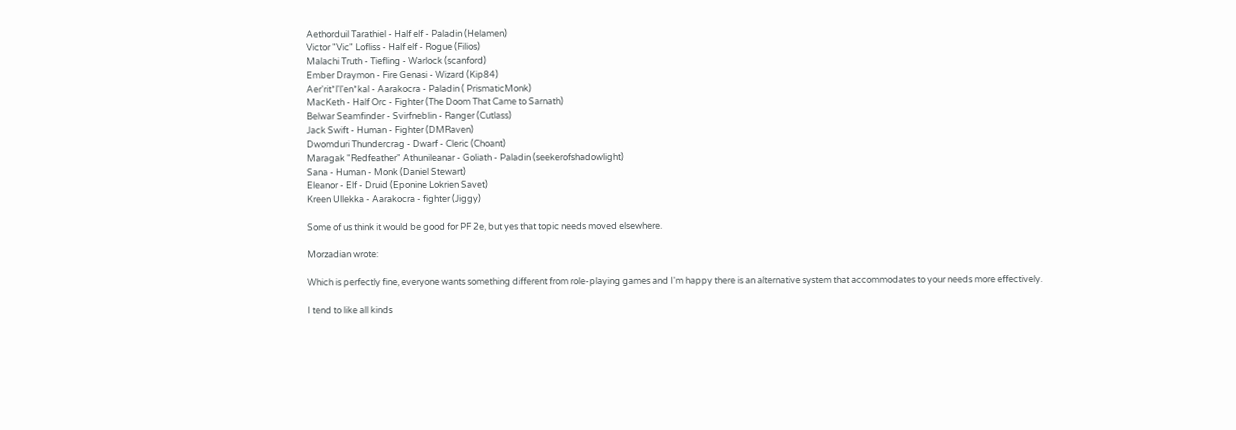Aethorduil Tarathiel - Half elf - Paladin (Helamen)
Victor "Vic" Lofliss - Half elf - Rogue (Filios)
Malachi Truth - Tiefling - Warlock (scanford)
Ember Draymon - Fire Genasi - Wizard (Kip84)
Aer'rit*l'l'en*kal - Aarakocra - Paladin ( PrismaticMonk)
MacKeth - Half Orc - Fighter (The Doom That Came to Sarnath)
Belwar Seamfinder - Svirfneblin - Ranger (Cutlass)
Jack Swift - Human - Fighter (DMRaven)
Dwomduri Thundercrag - Dwarf - Cleric (Choant)
Maragak "Redfeather" Athunileanar - Goliath - Paladin (seekerofshadowlight)
Sana - Human - Monk (Daniel Stewart)
Eleanor - Elf - Druid (Eponine Lokrien Savet)
Kreen Ullekka - Aarakocra - fighter (Jiggy)

Some of us think it would be good for PF 2e, but yes that topic needs moved elsewhere.

Morzadian wrote:

Which is perfectly fine, everyone wants something different from role-playing games and I'm happy there is an alternative system that accommodates to your needs more effectively.

I tend to like all kinds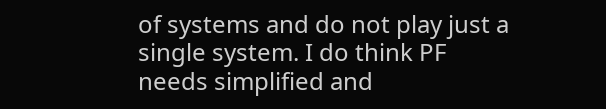of systems and do not play just a single system. I do think PF needs simplified and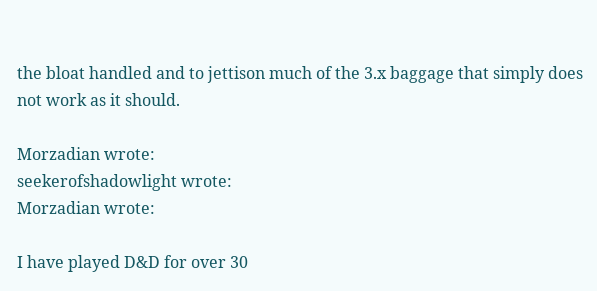the bloat handled and to jettison much of the 3.x baggage that simply does not work as it should.

Morzadian wrote:
seekerofshadowlight wrote:
Morzadian wrote:

I have played D&D for over 30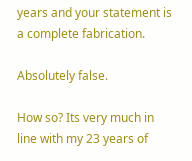years and your statement is a complete fabrication.

Absolutely false.

How so? Its very much in line with my 23 years of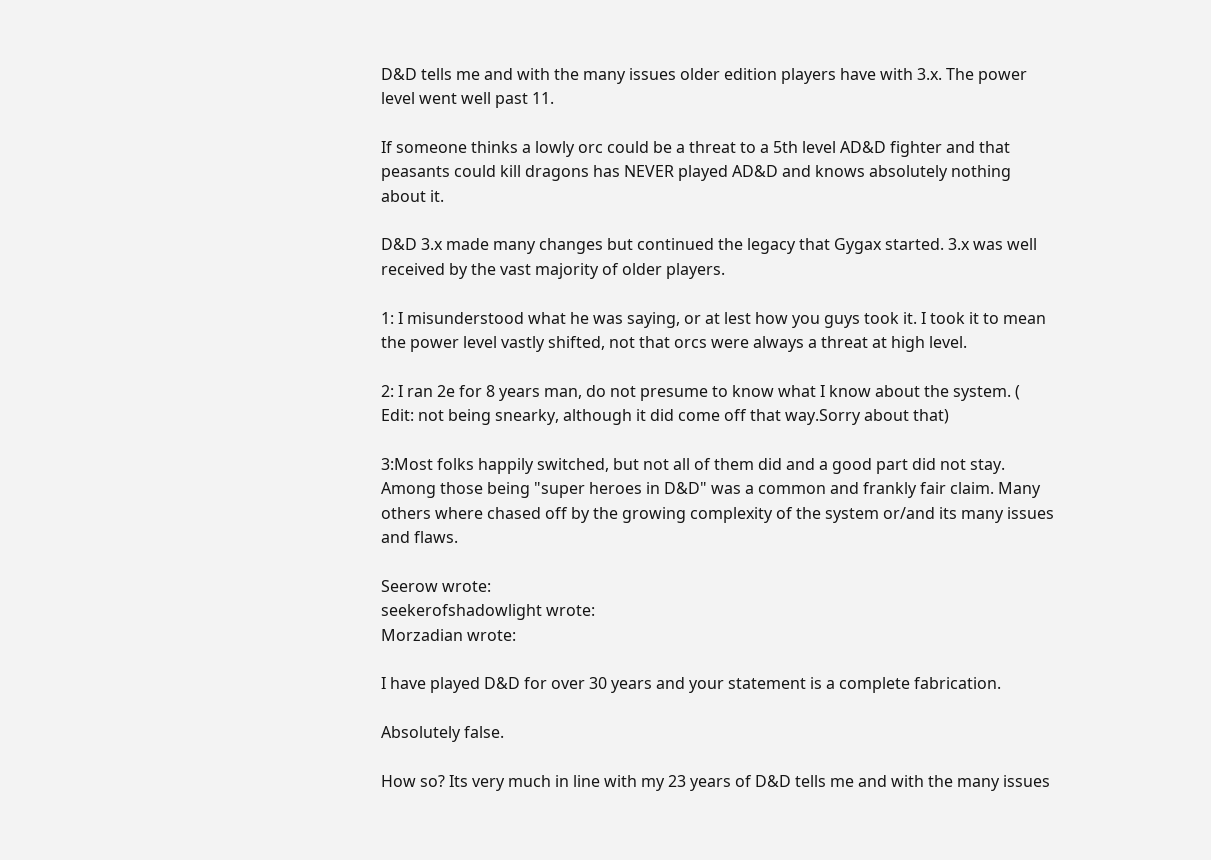D&D tells me and with the many issues older edition players have with 3.x. The power level went well past 11.

If someone thinks a lowly orc could be a threat to a 5th level AD&D fighter and that peasants could kill dragons has NEVER played AD&D and knows absolutely nothing about it.

D&D 3.x made many changes but continued the legacy that Gygax started. 3.x was well received by the vast majority of older players.

1: I misunderstood what he was saying, or at lest how you guys took it. I took it to mean the power level vastly shifted, not that orcs were always a threat at high level.

2: I ran 2e for 8 years man, do not presume to know what I know about the system. ( Edit: not being snearky, although it did come off that way.Sorry about that)

3:Most folks happily switched, but not all of them did and a good part did not stay. Among those being "super heroes in D&D" was a common and frankly fair claim. Many others where chased off by the growing complexity of the system or/and its many issues and flaws.

Seerow wrote:
seekerofshadowlight wrote:
Morzadian wrote:

I have played D&D for over 30 years and your statement is a complete fabrication.

Absolutely false.

How so? Its very much in line with my 23 years of D&D tells me and with the many issues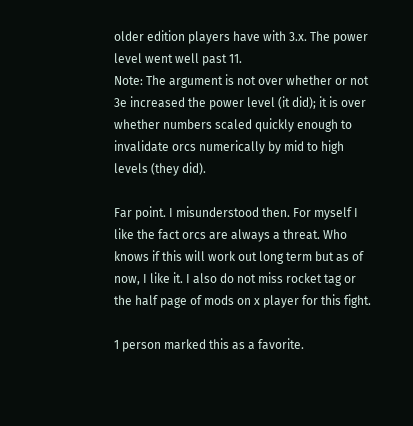older edition players have with 3.x. The power level went well past 11.
Note: The argument is not over whether or not 3e increased the power level (it did); it is over whether numbers scaled quickly enough to invalidate orcs numerically by mid to high levels (they did).

Far point. I misunderstood then. For myself I like the fact orcs are always a threat. Who knows if this will work out long term but as of now, I like it. I also do not miss rocket tag or the half page of mods on x player for this fight.

1 person marked this as a favorite.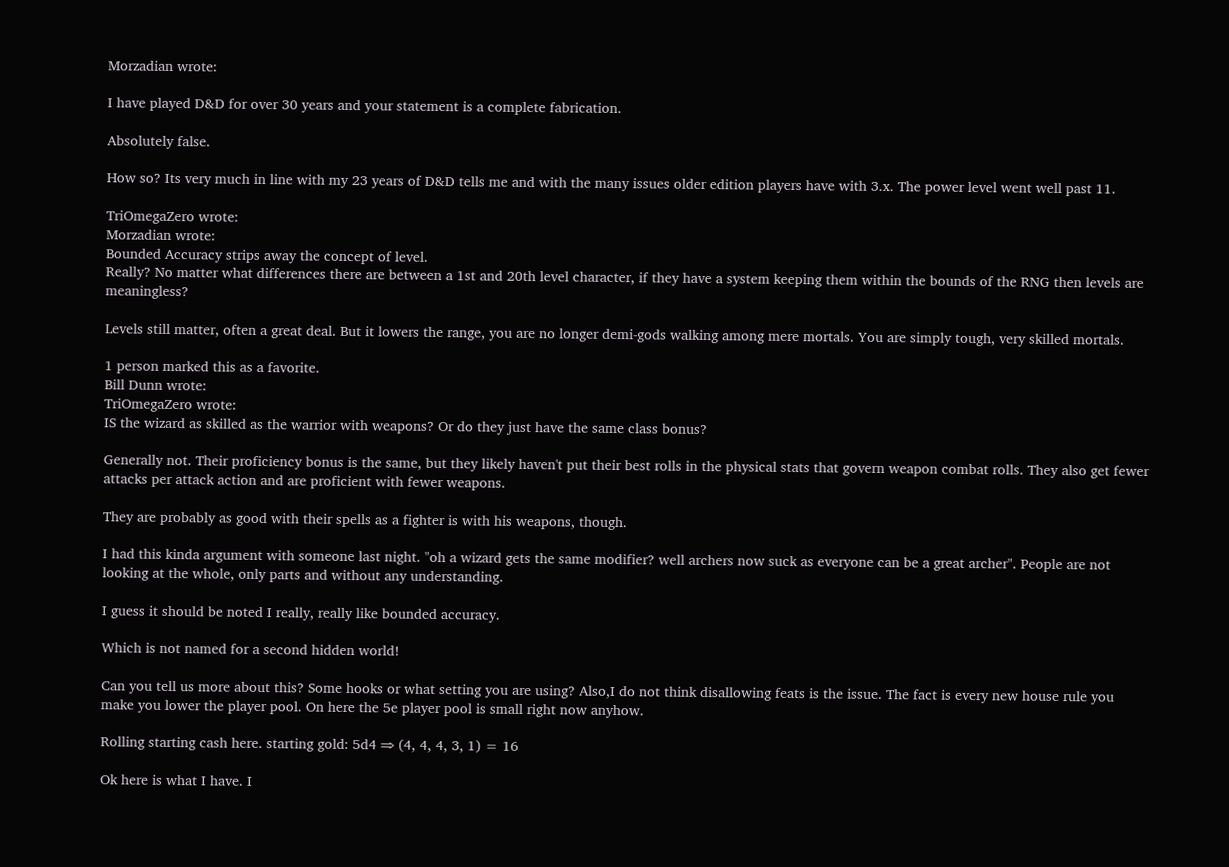Morzadian wrote:

I have played D&D for over 30 years and your statement is a complete fabrication.

Absolutely false.

How so? Its very much in line with my 23 years of D&D tells me and with the many issues older edition players have with 3.x. The power level went well past 11.

TriOmegaZero wrote:
Morzadian wrote:
Bounded Accuracy strips away the concept of level.
Really? No matter what differences there are between a 1st and 20th level character, if they have a system keeping them within the bounds of the RNG then levels are meaningless?

Levels still matter, often a great deal. But it lowers the range, you are no longer demi-gods walking among mere mortals. You are simply tough, very skilled mortals.

1 person marked this as a favorite.
Bill Dunn wrote:
TriOmegaZero wrote:
IS the wizard as skilled as the warrior with weapons? Or do they just have the same class bonus?

Generally not. Their proficiency bonus is the same, but they likely haven't put their best rolls in the physical stats that govern weapon combat rolls. They also get fewer attacks per attack action and are proficient with fewer weapons.

They are probably as good with their spells as a fighter is with his weapons, though.

I had this kinda argument with someone last night. "oh a wizard gets the same modifier? well archers now suck as everyone can be a great archer". People are not looking at the whole, only parts and without any understanding.

I guess it should be noted I really, really like bounded accuracy.

Which is not named for a second hidden world!

Can you tell us more about this? Some hooks or what setting you are using? Also,I do not think disallowing feats is the issue. The fact is every new house rule you make you lower the player pool. On here the 5e player pool is small right now anyhow.

Rolling starting cash here. starting gold: 5d4 ⇒ (4, 4, 4, 3, 1) = 16

Ok here is what I have. I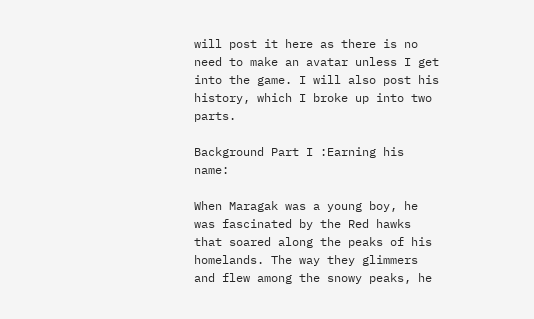will post it here as there is no need to make an avatar unless I get into the game. I will also post his history, which I broke up into two parts.

Background Part I :Earning his name:

When Maragak was a young boy, he was fascinated by the Red hawks that soared along the peaks of his homelands. The way they glimmers and flew among the snowy peaks, he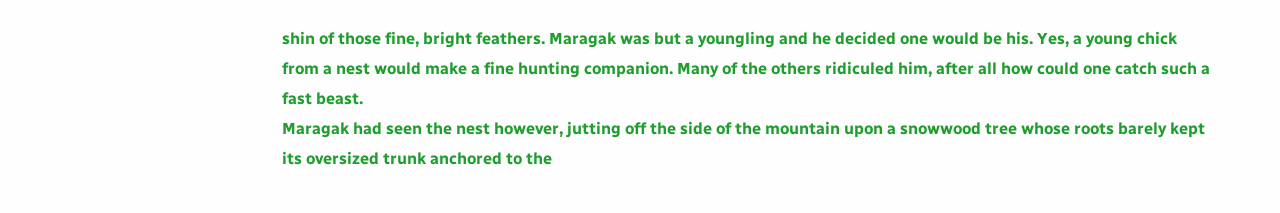shin of those fine, bright feathers. Maragak was but a youngling and he decided one would be his. Yes, a young chick from a nest would make a fine hunting companion. Many of the others ridiculed him, after all how could one catch such a fast beast.
Maragak had seen the nest however, jutting off the side of the mountain upon a snowwood tree whose roots barely kept its oversized trunk anchored to the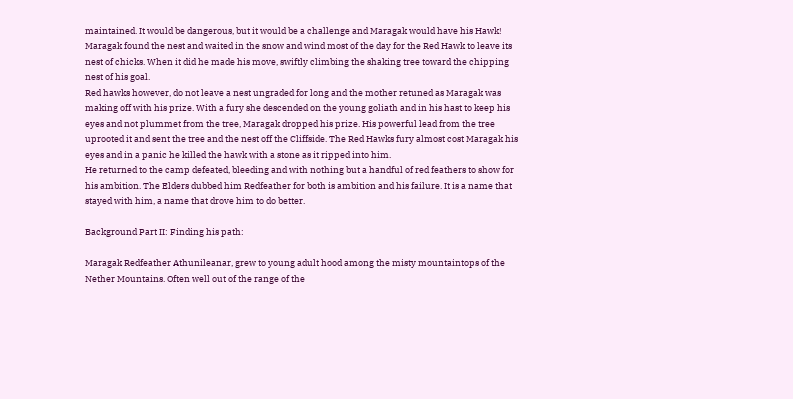maintained. It would be dangerous, but it would be a challenge and Maragak would have his Hawk! Maragak found the nest and waited in the snow and wind most of the day for the Red Hawk to leave its nest of chicks. When it did he made his move, swiftly climbing the shaking tree toward the chipping nest of his goal.
Red hawks however, do not leave a nest ungraded for long and the mother retuned as Maragak was making off with his prize. With a fury she descended on the young goliath and in his hast to keep his eyes and not plummet from the tree, Maragak dropped his prize. His powerful lead from the tree uprooted it and sent the tree and the nest off the Cliffside. The Red Hawks fury almost cost Maragak his eyes and in a panic he killed the hawk with a stone as it ripped into him.
He returned to the camp defeated, bleeding and with nothing but a handful of red feathers to show for his ambition. The Elders dubbed him Redfeather for both is ambition and his failure. It is a name that stayed with him, a name that drove him to do better.

Background Part II: Finding his path:

Maragak Redfeather Athunileanar, grew to young adult hood among the misty mountaintops of the Nether Mountains. Often well out of the range of the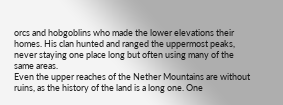orcs and hobgoblins who made the lower elevations their homes. His clan hunted and ranged the uppermost peaks, never staying one place long but often using many of the same areas.
Even the upper reaches of the Nether Mountains are without ruins, as the history of the land is a long one. One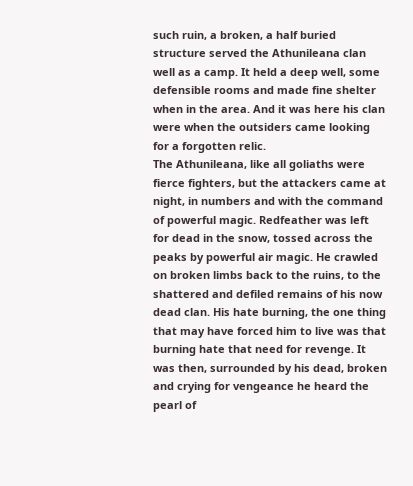such ruin, a broken, a half buried structure served the Athunileana clan well as a camp. It held a deep well, some defensible rooms and made fine shelter when in the area. And it was here his clan were when the outsiders came looking for a forgotten relic.
The Athunileana, like all goliaths were fierce fighters, but the attackers came at night, in numbers and with the command of powerful magic. Redfeather was left for dead in the snow, tossed across the peaks by powerful air magic. He crawled on broken limbs back to the ruins, to the shattered and defiled remains of his now dead clan. His hate burning, the one thing that may have forced him to live was that burning hate that need for revenge. It was then, surrounded by his dead, broken and crying for vengeance he heard the pearl of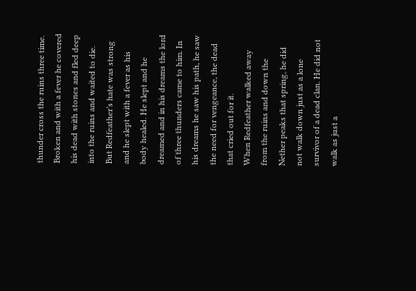thunder cross the ruins three time.
Broken and with a fever he covered his dead with stones and fled deep into the ruins and waited to die. But Redfeather’s hate was strong and he slept with a fever as his body healed. He slept and he dreamed and in his dreams the lord of three thunders came to him. In his dreams he saw his path, he saw the need for vengeance, the dead that cried out for it.
When Redfeather walked away from the ruins and down the Nether peaks that spring, he did not walk down just as a lone survivor of a dead clan. He did not walk as just a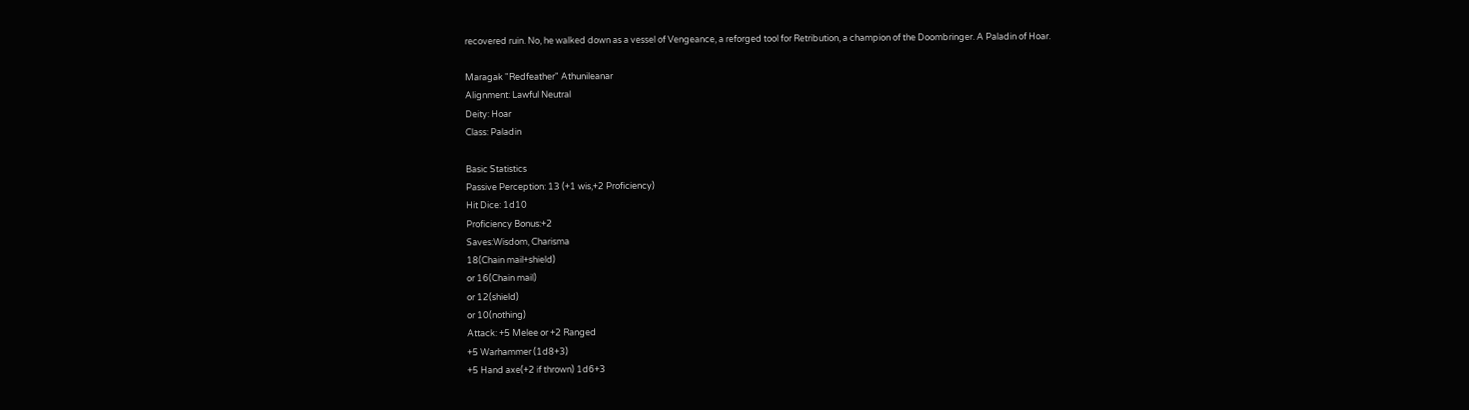recovered ruin. No, he walked down as a vessel of Vengeance, a reforged tool for Retribution, a champion of the Doombringer. A Paladin of Hoar.

Maragak "Redfeather" Athunileanar
Alignment: Lawful Neutral
Deity: Hoar
Class: Paladin

Basic Statistics
Passive Perception: 13 (+1 wis,+2 Proficiency)
Hit Dice: 1d10
Proficiency Bonus:+2
Saves:Wisdom, Charisma
18(Chain mail+shield)
or 16(Chain mail)
or 12(shield)
or 10(nothing)
Attack: +5 Melee or +2 Ranged
+5 Warhammer (1d8+3)
+5 Hand axe(+2 if thrown) 1d6+3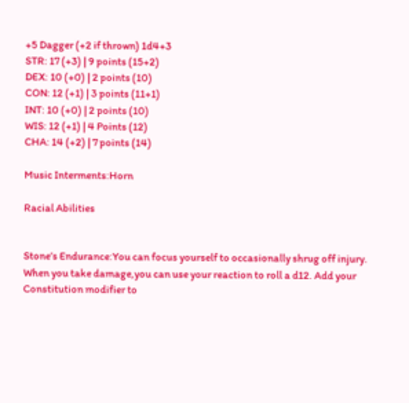+5 Dagger (+2 if thrown) 1d4+3
STR: 17 (+3) | 9 points (15+2)
DEX: 10 (+0) | 2 points (10)
CON: 12 (+1) | 3 points (11+1)
INT: 10 (+0) | 2 points (10)
WIS: 12 (+1) | 4 Points (12)
CHA: 14 (+2) | 7 points (14)

Music Interments:Horn

Racial Abilities


Stone’s Endurance:You can focus yourself to occasionally shrug off injury. When you take damage,you can use your reaction to roll a d12. Add your Constitution modifier to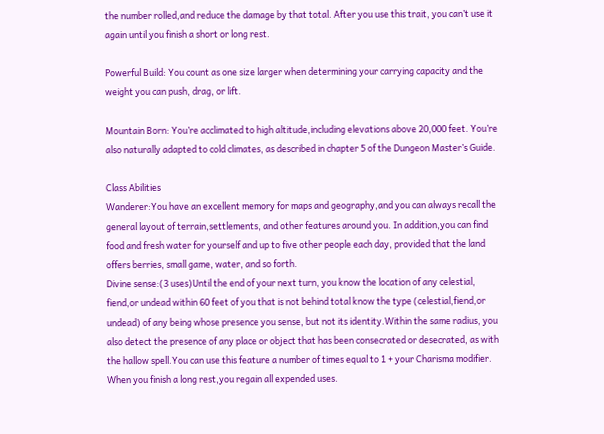the number rolled,and reduce the damage by that total. After you use this trait, you can’t use it again until you finish a short or long rest.

Powerful Build: You count as one size larger when determining your carrying capacity and the weight you can push, drag, or lift.

Mountain Born: You’re acclimated to high altitude,including elevations above 20,000 feet. You’re also naturally adapted to cold climates, as described in chapter 5 of the Dungeon Master’s Guide.

Class Abilities
Wanderer:You have an excellent memory for maps and geography,and you can always recall the general layout of terrain,settlements, and other features around you. In addition,you can find food and fresh water for yourself and up to five other people each day, provided that the land offers berries, small game, water, and so forth.
Divine sense:(3 uses)Until the end of your next turn, you know the location of any celestial, fiend,or undead within 60 feet of you that is not behind total know the type (celestial,fiend,or undead) of any being whose presence you sense, but not its identity.Within the same radius, you also detect the presence of any place or object that has been consecrated or desecrated, as with the hallow spell.You can use this feature a number of times equal to 1 + your Charisma modifier. When you finish a long rest,you regain all expended uses.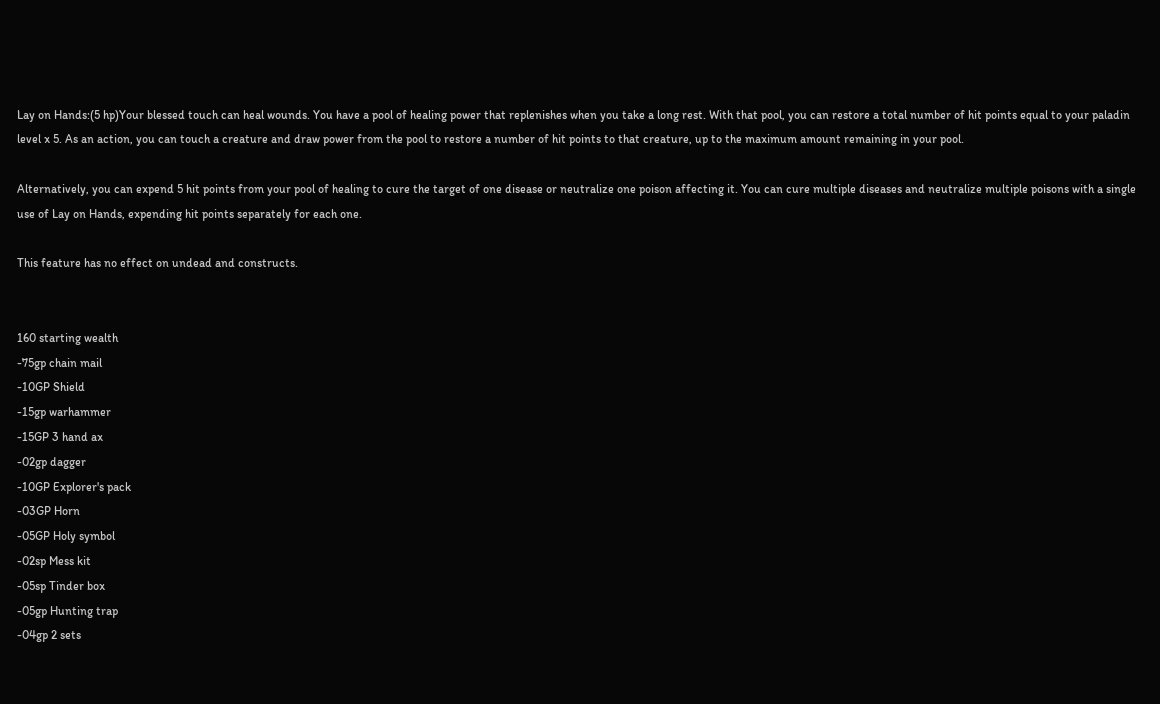Lay on Hands:(5 hp)Your blessed touch can heal wounds. You have a pool of healing power that replenishes when you take a long rest. With that pool, you can restore a total number of hit points equal to your paladin level x 5. As an action, you can touch a creature and draw power from the pool to restore a number of hit points to that creature, up to the maximum amount remaining in your pool.

Alternatively, you can expend 5 hit points from your pool of healing to cure the target of one disease or neutralize one poison affecting it. You can cure multiple diseases and neutralize multiple poisons with a single use of Lay on Hands, expending hit points separately for each one.

This feature has no effect on undead and constructs.


160 starting wealth
-75gp chain mail
-10GP Shield
-15gp warhammer
-15GP 3 hand ax
-02gp dagger
-10GP Explorer's pack
-03GP Horn
-05GP Holy symbol
-02sp Mess kit
-05sp Tinder box
-05gp Hunting trap
-04gp 2 sets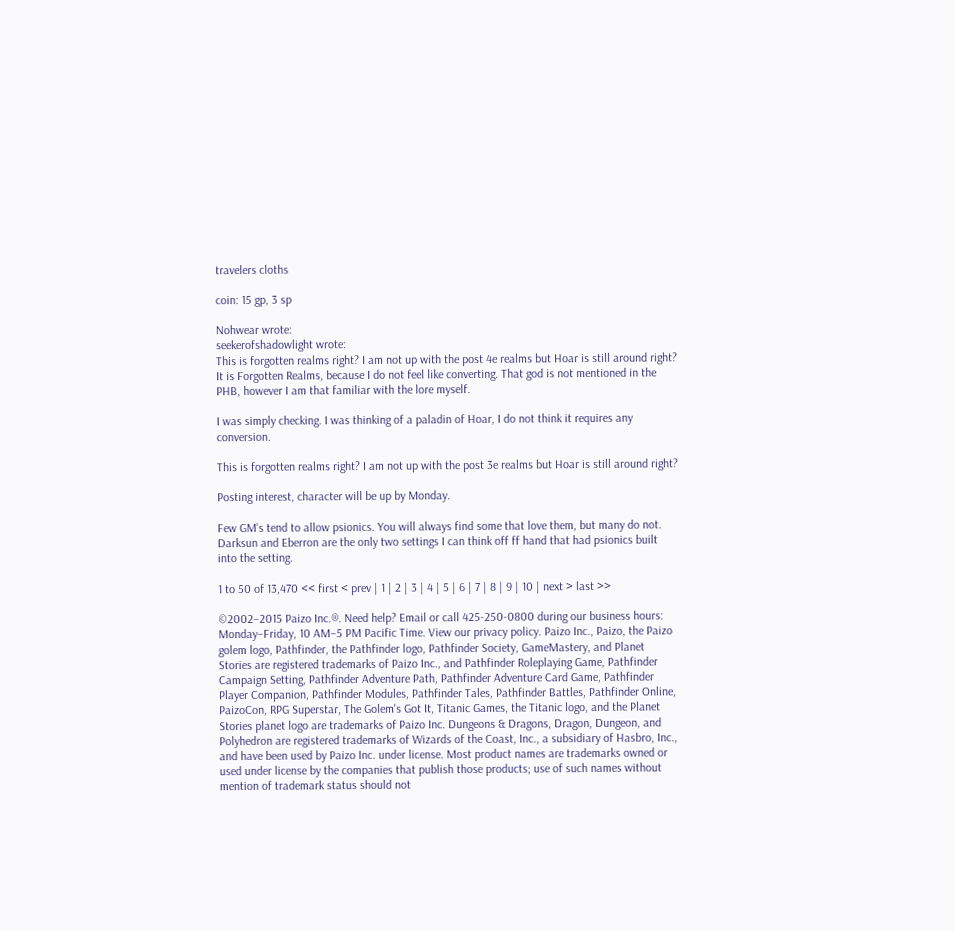travelers cloths

coin: 15 gp, 3 sp

Nohwear wrote:
seekerofshadowlight wrote:
This is forgotten realms right? I am not up with the post 4e realms but Hoar is still around right?
It is Forgotten Realms, because I do not feel like converting. That god is not mentioned in the PHB, however I am that familiar with the lore myself.

I was simply checking. I was thinking of a paladin of Hoar, I do not think it requires any conversion.

This is forgotten realms right? I am not up with the post 3e realms but Hoar is still around right?

Posting interest, character will be up by Monday.

Few GM's tend to allow psionics. You will always find some that love them, but many do not. Darksun and Eberron are the only two settings I can think off ff hand that had psionics built into the setting.

1 to 50 of 13,470 << first < prev | 1 | 2 | 3 | 4 | 5 | 6 | 7 | 8 | 9 | 10 | next > last >>

©2002–2015 Paizo Inc.®. Need help? Email or call 425-250-0800 during our business hours: Monday–Friday, 10 AM–5 PM Pacific Time. View our privacy policy. Paizo Inc., Paizo, the Paizo golem logo, Pathfinder, the Pathfinder logo, Pathfinder Society, GameMastery, and Planet Stories are registered trademarks of Paizo Inc., and Pathfinder Roleplaying Game, Pathfinder Campaign Setting, Pathfinder Adventure Path, Pathfinder Adventure Card Game, Pathfinder Player Companion, Pathfinder Modules, Pathfinder Tales, Pathfinder Battles, Pathfinder Online, PaizoCon, RPG Superstar, The Golem's Got It, Titanic Games, the Titanic logo, and the Planet Stories planet logo are trademarks of Paizo Inc. Dungeons & Dragons, Dragon, Dungeon, and Polyhedron are registered trademarks of Wizards of the Coast, Inc., a subsidiary of Hasbro, Inc., and have been used by Paizo Inc. under license. Most product names are trademarks owned or used under license by the companies that publish those products; use of such names without mention of trademark status should not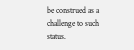be construed as a challenge to such status.